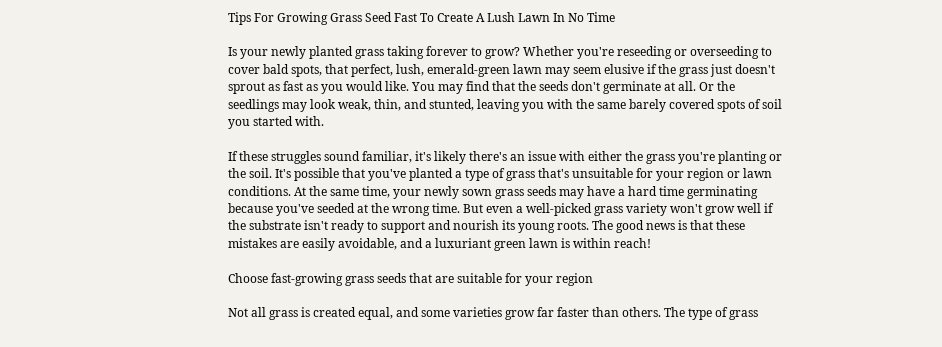Tips For Growing Grass Seed Fast To Create A Lush Lawn In No Time

Is your newly planted grass taking forever to grow? Whether you're reseeding or overseeding to cover bald spots, that perfect, lush, emerald-green lawn may seem elusive if the grass just doesn't sprout as fast as you would like. You may find that the seeds don't germinate at all. Or the seedlings may look weak, thin, and stunted, leaving you with the same barely covered spots of soil you started with.

If these struggles sound familiar, it's likely there's an issue with either the grass you're planting or the soil. It's possible that you've planted a type of grass that's unsuitable for your region or lawn conditions. At the same time, your newly sown grass seeds may have a hard time germinating because you've seeded at the wrong time. But even a well-picked grass variety won't grow well if the substrate isn't ready to support and nourish its young roots. The good news is that these mistakes are easily avoidable, and a luxuriant green lawn is within reach!

Choose fast-growing grass seeds that are suitable for your region

Not all grass is created equal, and some varieties grow far faster than others. The type of grass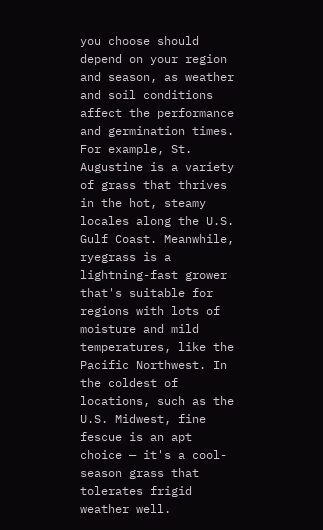you choose should depend on your region and season, as weather and soil conditions affect the performance and germination times. For example, St. Augustine is a variety of grass that thrives in the hot, steamy locales along the U.S. Gulf Coast. Meanwhile, ryegrass is a lightning-fast grower that's suitable for regions with lots of moisture and mild temperatures, like the Pacific Northwest. In the coldest of locations, such as the U.S. Midwest, fine fescue is an apt choice — it's a cool-season grass that tolerates frigid weather well.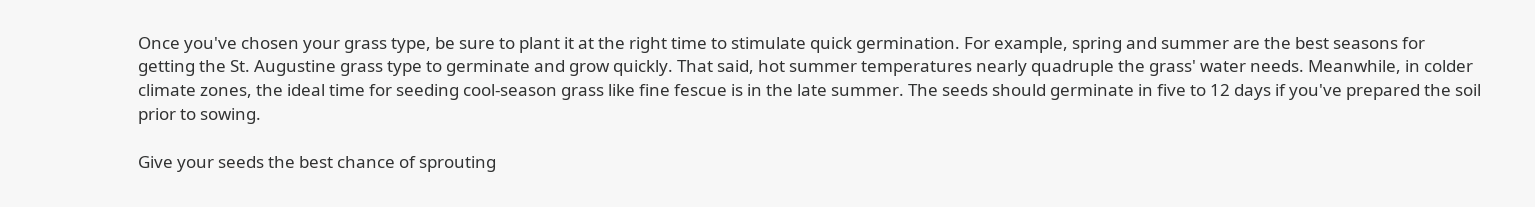Once you've chosen your grass type, be sure to plant it at the right time to stimulate quick germination. For example, spring and summer are the best seasons for getting the St. Augustine grass type to germinate and grow quickly. That said, hot summer temperatures nearly quadruple the grass' water needs. Meanwhile, in colder climate zones, the ideal time for seeding cool-season grass like fine fescue is in the late summer. The seeds should germinate in five to 12 days if you've prepared the soil prior to sowing.

Give your seeds the best chance of sprouting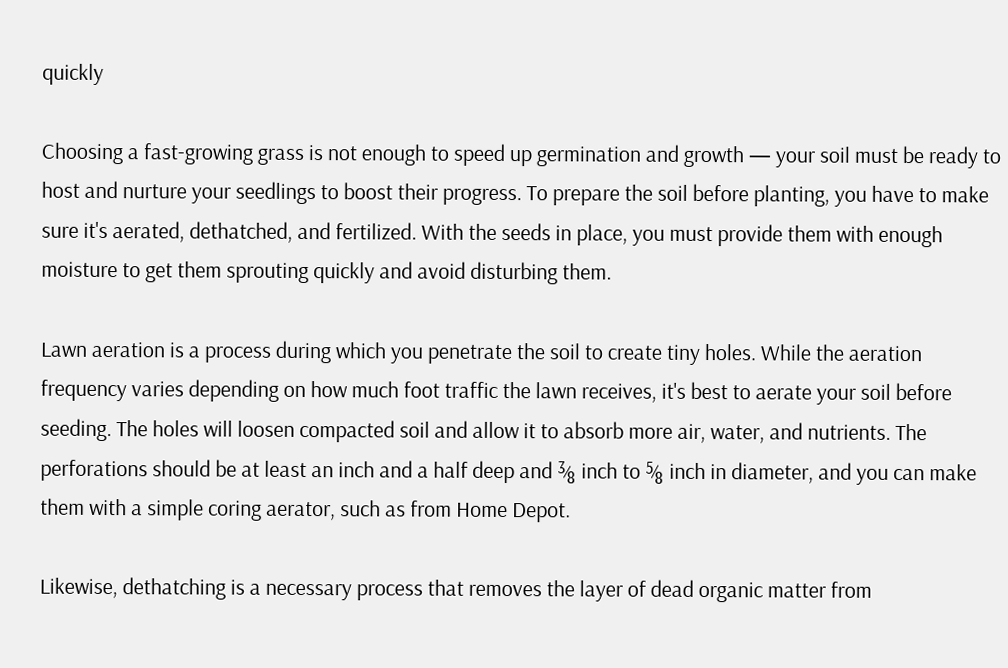quickly

Choosing a fast-growing grass is not enough to speed up germination and growth — your soil must be ready to host and nurture your seedlings to boost their progress. To prepare the soil before planting, you have to make sure it's aerated, dethatched, and fertilized. With the seeds in place, you must provide them with enough moisture to get them sprouting quickly and avoid disturbing them.

Lawn aeration is a process during which you penetrate the soil to create tiny holes. While the aeration frequency varies depending on how much foot traffic the lawn receives, it's best to aerate your soil before seeding. The holes will loosen compacted soil and allow it to absorb more air, water, and nutrients. The perforations should be at least an inch and a half deep and ⅜ inch to ⅝ inch in diameter, and you can make them with a simple coring aerator, such as from Home Depot.

Likewise, dethatching is a necessary process that removes the layer of dead organic matter from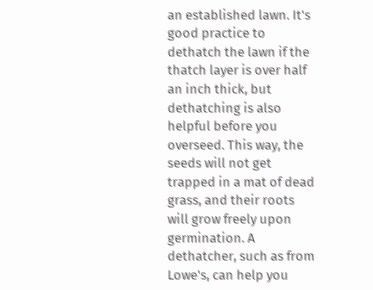an established lawn. It's good practice to dethatch the lawn if the thatch layer is over half an inch thick, but dethatching is also helpful before you overseed. This way, the seeds will not get trapped in a mat of dead grass, and their roots will grow freely upon germination. A dethatcher, such as from Lowe's, can help you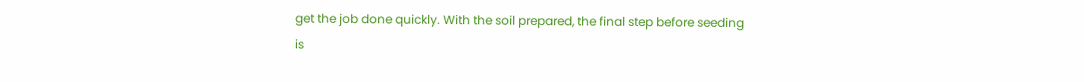get the job done quickly. With the soil prepared, the final step before seeding is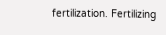fertilization. Fertilizing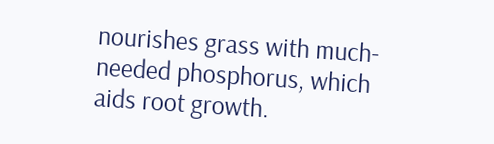nourishes grass with much-needed phosphorus, which aids root growth.